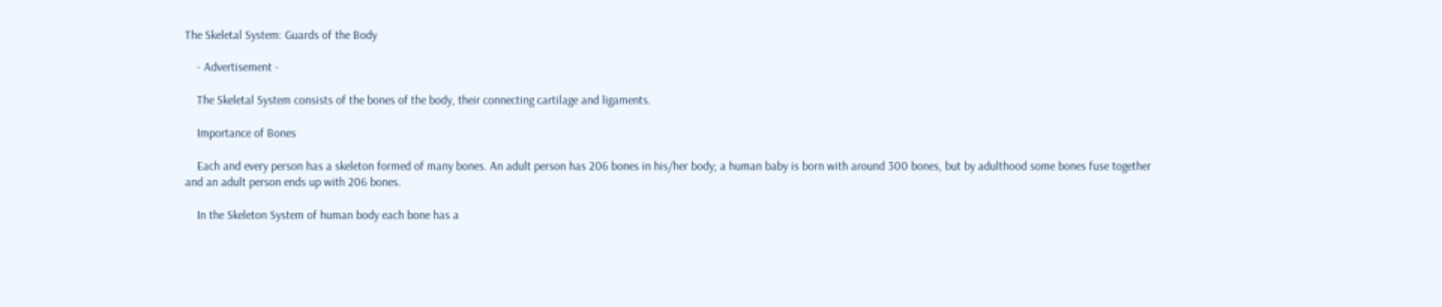The Skeletal System: Guards of the Body

    - Advertisement -

    The Skeletal System consists of the bones of the body, their connecting cartilage and ligaments.

    Importance of Bones

    Each and every person has a skeleton formed of many bones. An adult person has 206 bones in his/her body; a human baby is born with around 300 bones, but by adulthood some bones fuse together and an adult person ends up with 206 bones.

    In the Skeleton System of human body each bone has a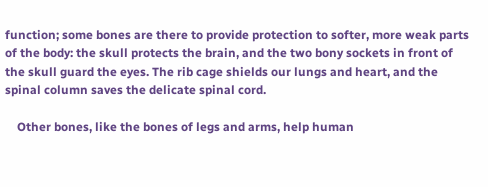function; some bones are there to provide protection to softer, more weak parts of the body: the skull protects the brain, and the two bony sockets in front of the skull guard the eyes. The rib cage shields our lungs and heart, and the spinal column saves the delicate spinal cord.

    Other bones, like the bones of legs and arms, help human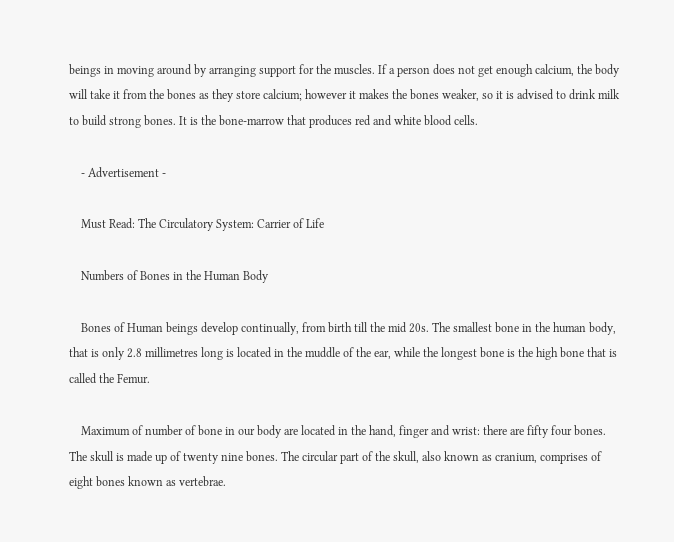beings in moving around by arranging support for the muscles. If a person does not get enough calcium, the body will take it from the bones as they store calcium; however it makes the bones weaker, so it is advised to drink milk to build strong bones. It is the bone-marrow that produces red and white blood cells.

    - Advertisement -

    Must Read: The Circulatory System: Carrier of Life

    Numbers of Bones in the Human Body

    Bones of Human beings develop continually, from birth till the mid 20s. The smallest bone in the human body, that is only 2.8 millimetres long is located in the muddle of the ear, while the longest bone is the high bone that is called the Femur.

    Maximum of number of bone in our body are located in the hand, finger and wrist: there are fifty four bones. The skull is made up of twenty nine bones. The circular part of the skull, also known as cranium, comprises of eight bones known as vertebrae.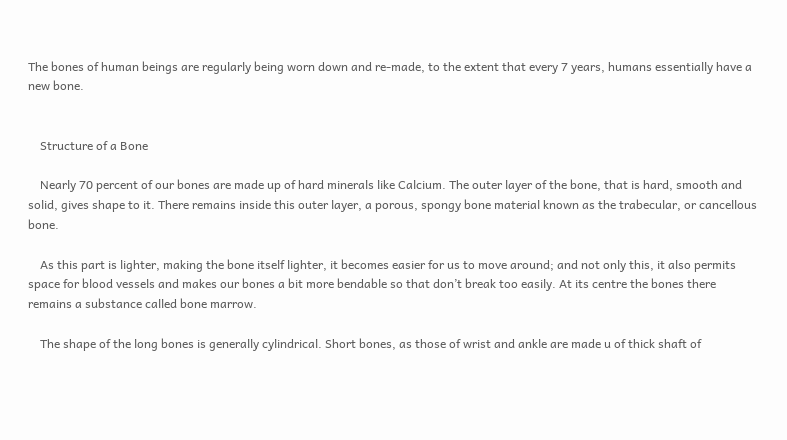The bones of human beings are regularly being worn down and re-made, to the extent that every 7 years, humans essentially have a new bone.


    Structure of a Bone

    Nearly 70 percent of our bones are made up of hard minerals like Calcium. The outer layer of the bone, that is hard, smooth and solid, gives shape to it. There remains inside this outer layer, a porous, spongy bone material known as the trabecular, or cancellous bone.

    As this part is lighter, making the bone itself lighter, it becomes easier for us to move around; and not only this, it also permits space for blood vessels and makes our bones a bit more bendable so that don’t break too easily. At its centre the bones there remains a substance called bone marrow.

    The shape of the long bones is generally cylindrical. Short bones, as those of wrist and ankle are made u of thick shaft of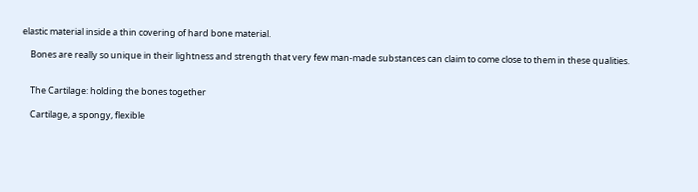elastic material inside a thin covering of hard bone material.

    Bones are really so unique in their lightness and strength that very few man-made substances can claim to come close to them in these qualities.


    The Cartilage: holding the bones together

    Cartilage, a spongy, flexible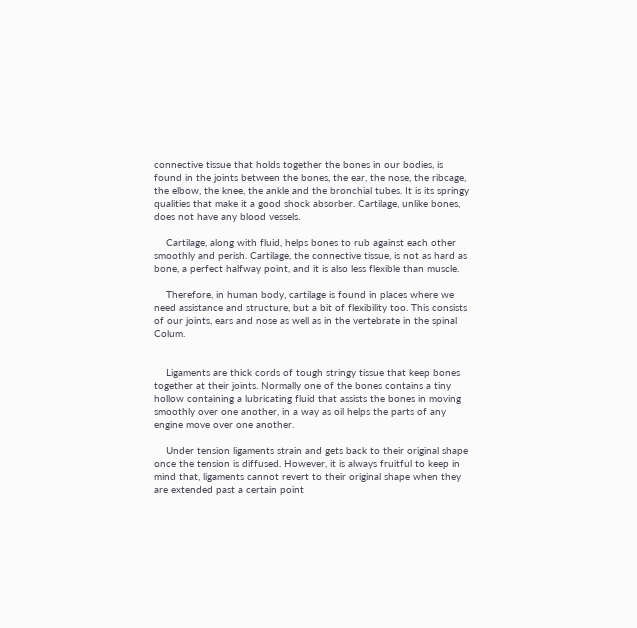connective tissue that holds together the bones in our bodies, is found in the joints between the bones, the ear, the nose, the ribcage, the elbow, the knee, the ankle and the bronchial tubes. It is its springy qualities that make it a good shock absorber. Cartilage, unlike bones, does not have any blood vessels.

    Cartilage, along with fluid, helps bones to rub against each other smoothly and perish. Cartilage, the connective tissue, is not as hard as bone, a perfect halfway point, and it is also less flexible than muscle.

    Therefore, in human body, cartilage is found in places where we need assistance and structure, but a bit of flexibility too. This consists of our joints, ears and nose as well as in the vertebrate in the spinal Colum.


    Ligaments are thick cords of tough stringy tissue that keep bones together at their joints. Normally one of the bones contains a tiny hollow containing a lubricating fluid that assists the bones in moving smoothly over one another, in a way as oil helps the parts of any engine move over one another.

    Under tension ligaments strain and gets back to their original shape once the tension is diffused. However, it is always fruitful to keep in mind that, ligaments cannot revert to their original shape when they are extended past a certain point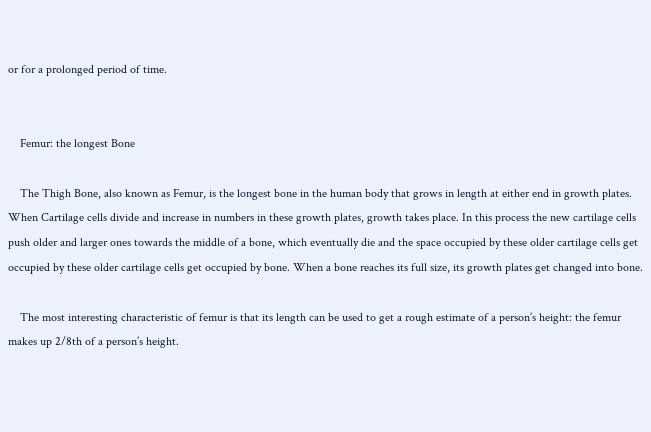or for a prolonged period of time.


    Femur: the longest Bone

    The Thigh Bone, also known as Femur, is the longest bone in the human body that grows in length at either end in growth plates. When Cartilage cells divide and increase in numbers in these growth plates, growth takes place. In this process the new cartilage cells push older and larger ones towards the middle of a bone, which eventually die and the space occupied by these older cartilage cells get occupied by these older cartilage cells get occupied by bone. When a bone reaches its full size, its growth plates get changed into bone.

    The most interesting characteristic of femur is that its length can be used to get a rough estimate of a person’s height: the femur makes up 2/8th of a person’s height.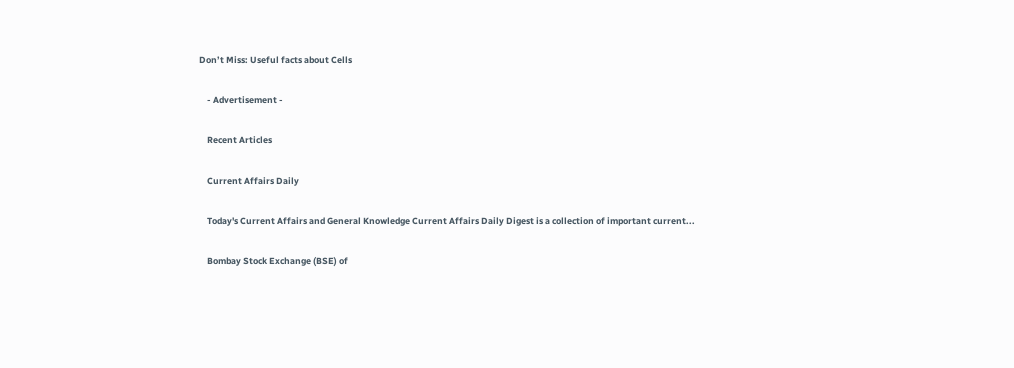Don’t Miss: Useful facts about Cells

    - Advertisement -

    Recent Articles

    Current Affairs Daily

    Today's Current Affairs and General Knowledge Current Affairs Daily Digest is a collection of important current...

    Bombay Stock Exchange (BSE) of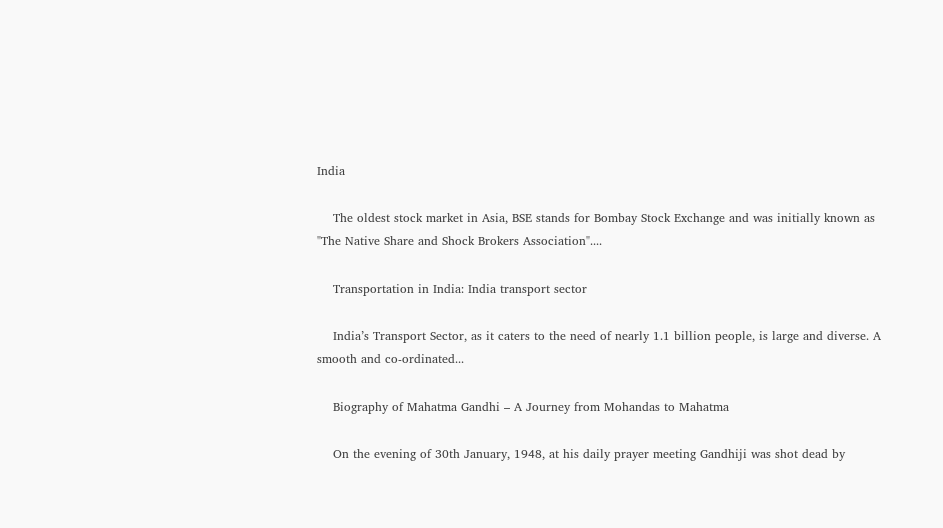India

    The oldest stock market in Asia, BSE stands for Bombay Stock Exchange and was initially known as "The Native Share and Shock Brokers Association"....

    Transportation in India: India transport sector

    India’s Transport Sector, as it caters to the need of nearly 1.1 billion people, is large and diverse. A smooth and co-ordinated...

    Biography of Mahatma Gandhi – A Journey from Mohandas to Mahatma

    On the evening of 30th January, 1948, at his daily prayer meeting Gandhiji was shot dead by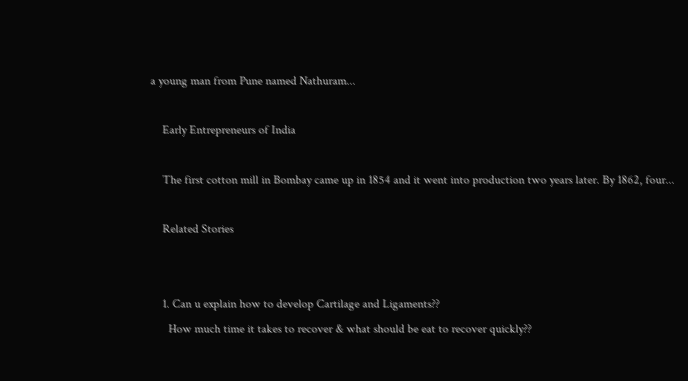a young man from Pune named Nathuram...

    Early Entrepreneurs of India

    The first cotton mill in Bombay came up in 1854 and it went into production two years later. By 1862, four...

    Related Stories


    1. Can u explain how to develop Cartilage and Ligaments??
      How much time it takes to recover & what should be eat to recover quickly??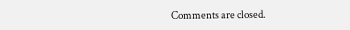Comments are closed.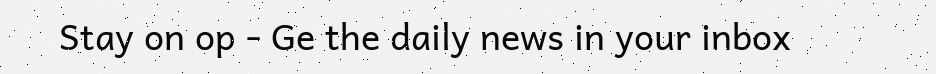Stay on op - Ge the daily news in your inbox